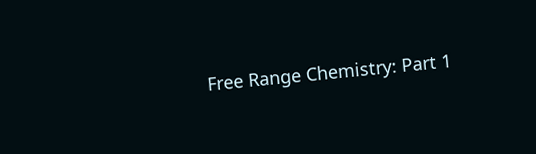Free Range Chemistry: Part 1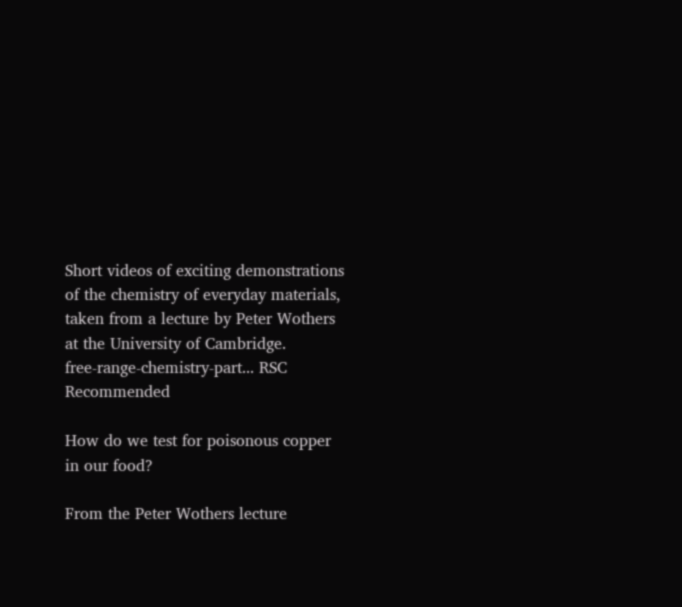Short videos of exciting demonstrations of the chemistry of everyday materials, taken from a lecture by Peter Wothers at the University of Cambridge.
free-range-chemistry-part... RSC Recommended

How do we test for poisonous copper in our food?

From the Peter Wothers lecture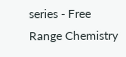series - Free Range Chemistry